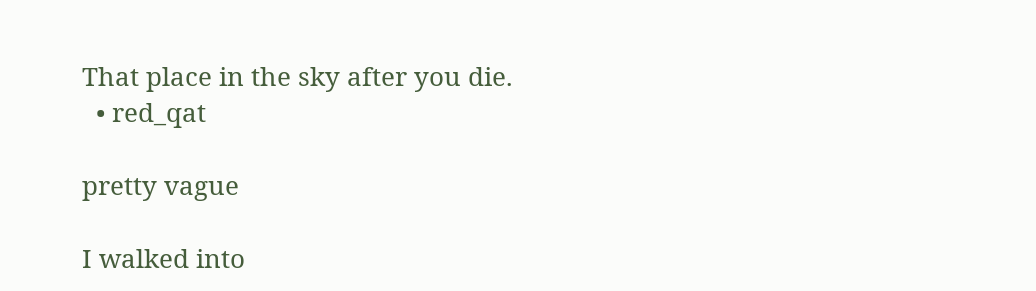That place in the sky after you die.
  • red_qat

pretty vague

I walked into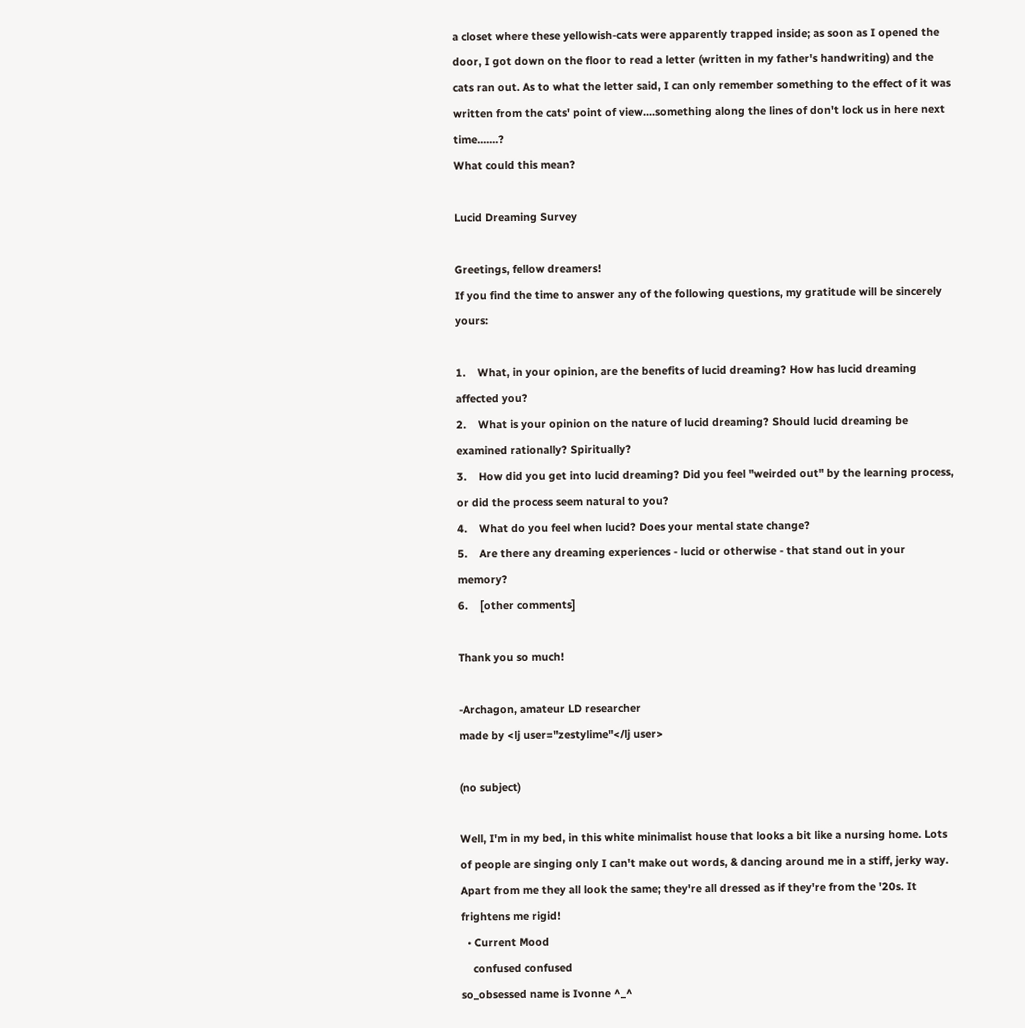a closet where these yellowish-cats were apparently trapped inside; as soon as I opened the door, I got down on the floor to read a letter (written in my father's handwriting) and the cats ran out. As to what the letter said, I can only remember something to the effect of it was written from the cats' point of view....something along the lines of don't lock us in here next time.......?
What could this mean?

Lucid Dreaming Survey

Greetings, fellow dreamers!
If you find the time to answer any of the following questions, my gratitude will be sincerely yours:

1.    What, in your opinion, are the benefits of lucid dreaming? How has lucid dreaming affected you?
2.    What is your opinion on the nature of lucid dreaming? Should lucid dreaming be examined rationally? Spiritually?
3.    How did you get into lucid dreaming? Did you feel "weirded out" by the learning process, or did the process seem natural to you?
4.    What do you feel when lucid? Does your mental state change?
5.    Are there any dreaming experiences - lucid or otherwise - that stand out in your memory?
6.    [other comments]

Thank you so much!

-Archagon, amateur LD researcher
made by <lj user="zestylime"</lj user>

(no subject)

Well, I'm in my bed, in this white minimalist house that looks a bit like a nursing home. Lots of people are singing only I can't make out words, & dancing around me in a stiff, jerky way. Apart from me they all look the same; they're all dressed as if they're from the '20s. It frightens me rigid!
  • Current Mood
    confused confused
so_obsessed name is Ivonne ^_^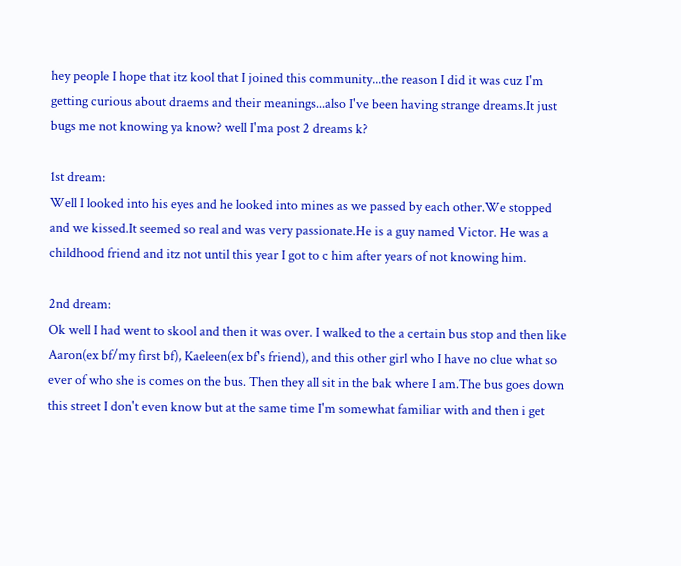hey people I hope that itz kool that I joined this community...the reason I did it was cuz I'm getting curious about draems and their meanings...also I've been having strange dreams.It just bugs me not knowing ya know? well I'ma post 2 dreams k?

1st dream:
Well I looked into his eyes and he looked into mines as we passed by each other.We stopped and we kissed.It seemed so real and was very passionate.He is a guy named Victor. He was a childhood friend and itz not until this year I got to c him after years of not knowing him.

2nd dream:
Ok well I had went to skool and then it was over. I walked to the a certain bus stop and then like Aaron(ex bf/my first bf), Kaeleen(ex bf's friend), and this other girl who I have no clue what so ever of who she is comes on the bus. Then they all sit in the bak where I am.The bus goes down this street I don't even know but at the same time I'm somewhat familiar with and then i get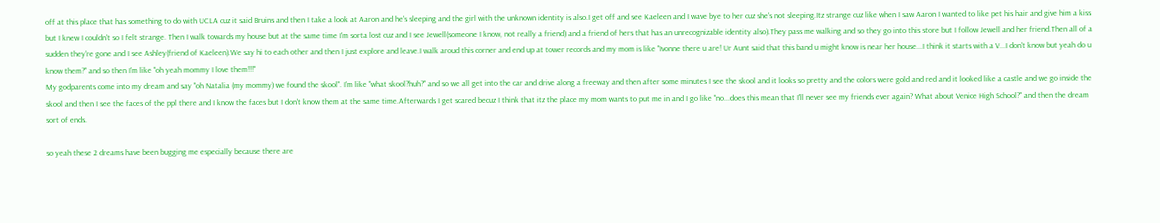off at this place that has something to do with UCLA cuz it said Bruins and then I take a look at Aaron and he's sleeping and the girl with the unknown identity is also.I get off and see Kaeleen and I wave bye to her cuz she's not sleeping.Itz strange cuz like when I saw Aaron I wanted to like pet his hair and give him a kiss but I knew I couldn't so I felt strange. Then I walk towards my house but at the same time I'm sorta lost cuz and I see Jewell(someone I know, not really a friend) and a friend of hers that has an unrecognizable identity also).They pass me walking and so they go into this store but I follow Jewell and her friend.Then all of a sudden they're gone and I see Ashley(friend of Kaeleen).We say hi to each other and then I just explore and leave.I walk aroud this corner and end up at tower records and my mom is like "Ivonne there u are! Ur Aunt said that this band u might know is near her house...I think it starts with a V...I don't know but yeah do u know them?" and so then I'm like "oh yeah mommy I love them!!!"
My godparents come into my dream and say "oh Natalia (my mommy) we found the skool". I'm like "what skool?huh?" and so we all get into the car and drive along a freeway and then after some minutes I see the skool and it looks so pretty and the colors were gold and red and it looked like a castle and we go inside the skool and then I see the faces of the ppl there and I know the faces but I don't know them at the same time.Afterwards I get scared becuz I think that itz the place my mom wants to put me in and I go like "no...does this mean that I'll never see my friends ever again? What about Venice High School?" and then the dream sort of ends.

so yeah these 2 dreams have been bugging me especially because there are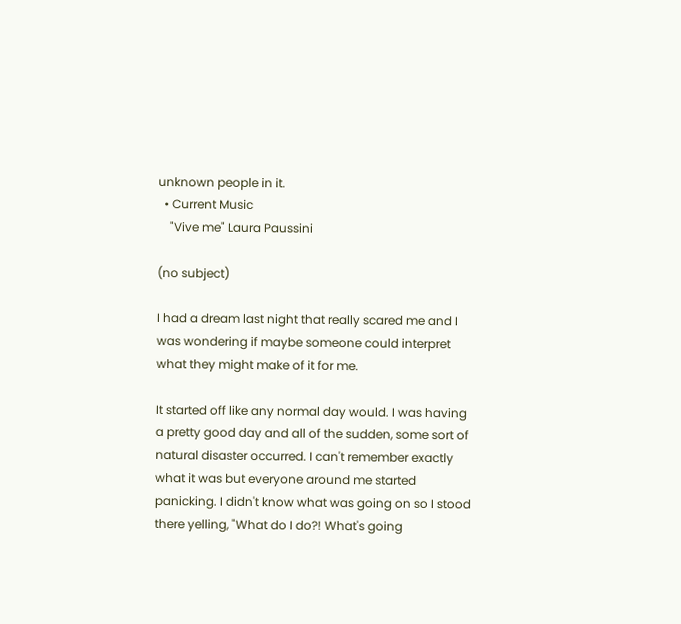unknown people in it.
  • Current Music
    "Vive me" Laura Paussini

(no subject)

I had a dream last night that really scared me and I was wondering if maybe someone could interpret what they might make of it for me.

It started off like any normal day would. I was having a pretty good day and all of the sudden, some sort of natural disaster occurred. I can't remember exactly what it was but everyone around me started panicking. I didn't know what was going on so I stood there yelling, "What do I do?! What's going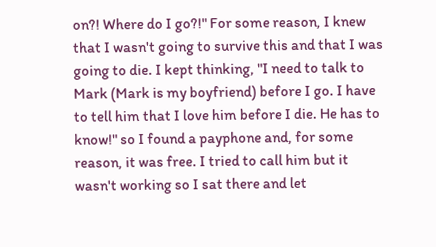on?! Where do I go?!" For some reason, I knew that I wasn't going to survive this and that I was going to die. I kept thinking, "I need to talk to Mark (Mark is my boyfriend) before I go. I have to tell him that I love him before I die. He has to know!" so I found a payphone and, for some reason, it was free. I tried to call him but it wasn't working so I sat there and let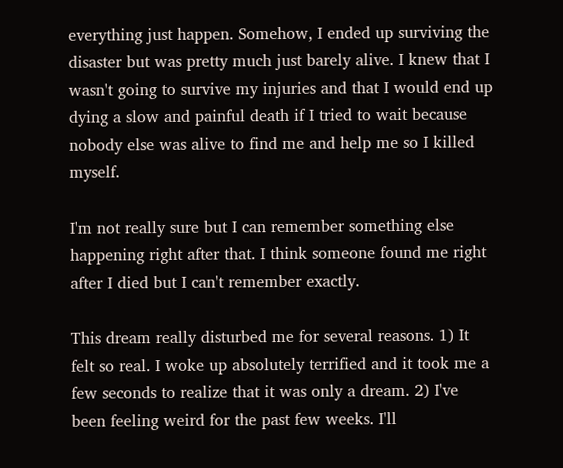everything just happen. Somehow, I ended up surviving the disaster but was pretty much just barely alive. I knew that I wasn't going to survive my injuries and that I would end up dying a slow and painful death if I tried to wait because nobody else was alive to find me and help me so I killed myself.

I'm not really sure but I can remember something else happening right after that. I think someone found me right after I died but I can't remember exactly.

This dream really disturbed me for several reasons. 1) It felt so real. I woke up absolutely terrified and it took me a few seconds to realize that it was only a dream. 2) I've been feeling weird for the past few weeks. I'll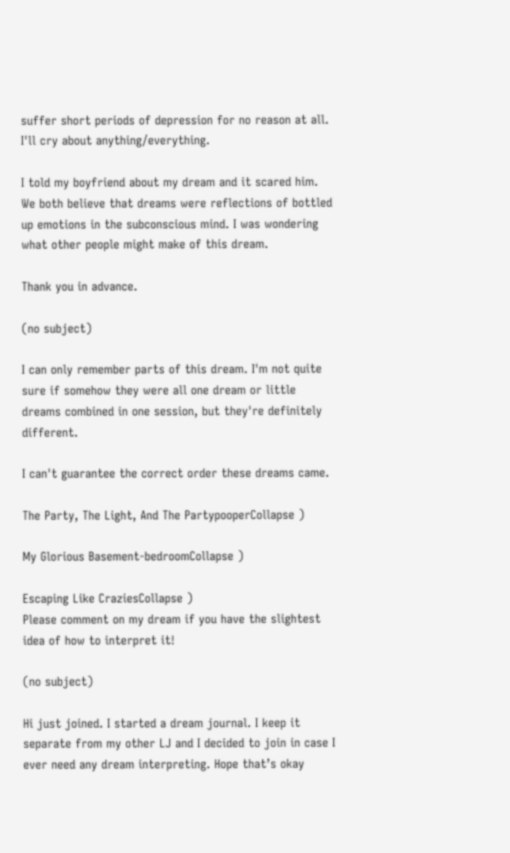suffer short periods of depression for no reason at all. I'll cry about anything/everything.

I told my boyfriend about my dream and it scared him. We both believe that dreams were reflections of bottled up emotions in the subconscious mind. I was wondering what other people might make of this dream.

Thank you in advance.

(no subject)

I can only remember parts of this dream. I'm not quite sure if somehow they were all one dream or little dreams combined in one session, but they're definitely different.

I can't guarantee the correct order these dreams came.

The Party, The Light, And The PartypooperCollapse )

My Glorious Basement-bedroomCollapse )

Escaping Like CraziesCollapse )
Please comment on my dream if you have the slightest idea of how to interpret it!

(no subject)

Hi just joined. I started a dream journal. I keep it separate from my other LJ and I decided to join in case I ever need any dream interpreting. Hope that’s okay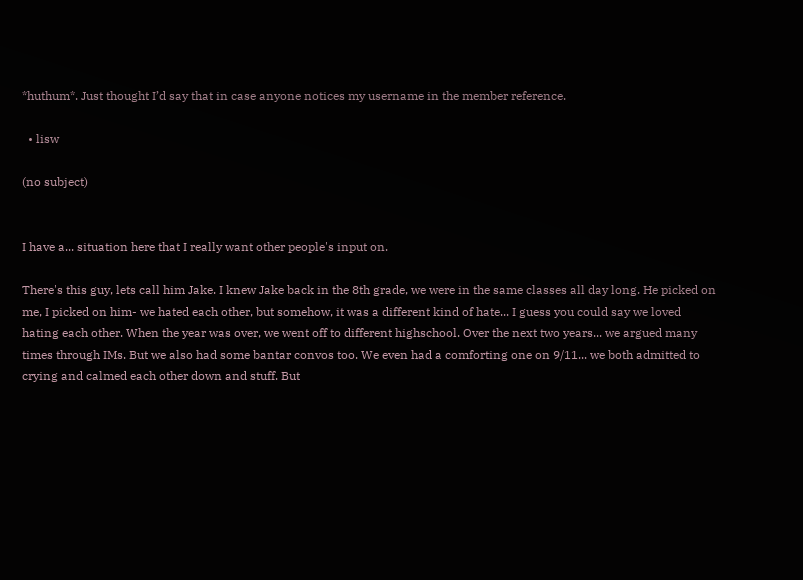*huthum*. Just thought I’d say that in case anyone notices my username in the member reference.

  • lisw

(no subject)


I have a... situation here that I really want other people's input on.

There's this guy, lets call him Jake. I knew Jake back in the 8th grade, we were in the same classes all day long. He picked on me, I picked on him- we hated each other, but somehow, it was a different kind of hate... I guess you could say we loved hating each other. When the year was over, we went off to different highschool. Over the next two years... we argued many times through IMs. But we also had some bantar convos too. We even had a comforting one on 9/11... we both admitted to crying and calmed each other down and stuff. But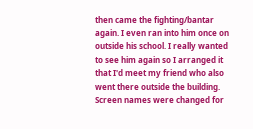then came the fighting/bantar again. I even ran into him once on outside his school. I really wanted to see him again so I arranged it that I'd meet my friend who also went there outside the building. Screen names were changed for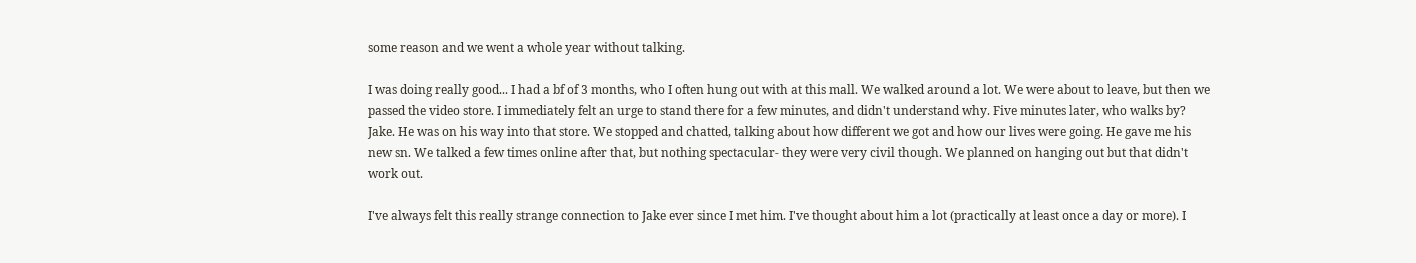some reason and we went a whole year without talking.

I was doing really good... I had a bf of 3 months, who I often hung out with at this mall. We walked around a lot. We were about to leave, but then we passed the video store. I immediately felt an urge to stand there for a few minutes, and didn't understand why. Five minutes later, who walks by? Jake. He was on his way into that store. We stopped and chatted, talking about how different we got and how our lives were going. He gave me his new sn. We talked a few times online after that, but nothing spectacular- they were very civil though. We planned on hanging out but that didn't work out.

I've always felt this really strange connection to Jake ever since I met him. I've thought about him a lot (practically at least once a day or more). I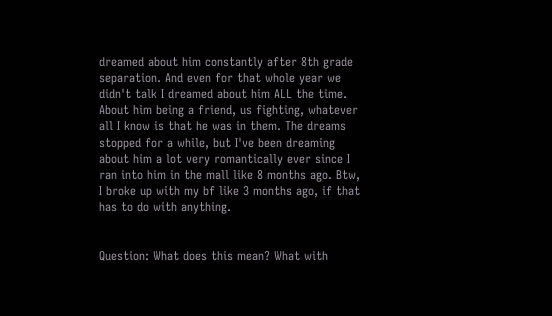dreamed about him constantly after 8th grade separation. And even for that whole year we didn't talk I dreamed about him ALL the time. About him being a friend, us fighting, whatever all I know is that he was in them. The dreams stopped for a while, but I've been dreaming about him a lot very romantically ever since I ran into him in the mall like 8 months ago. Btw, I broke up with my bf like 3 months ago, if that has to do with anything.


Question: What does this mean? What with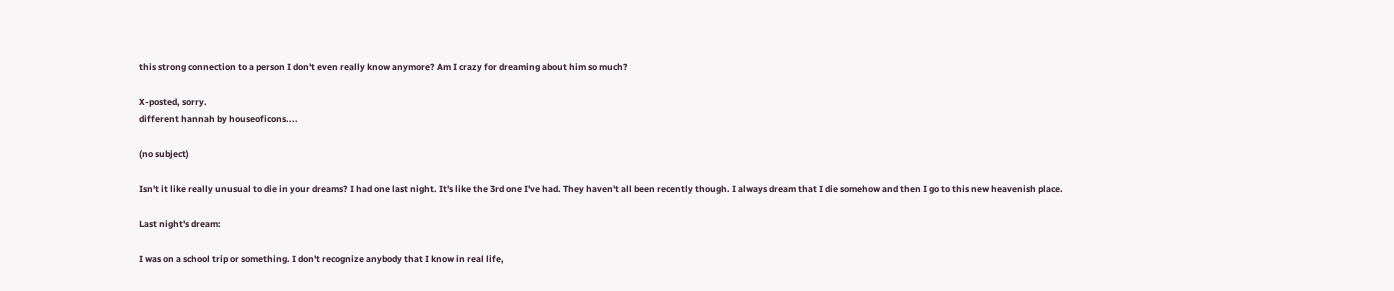this strong connection to a person I don't even really know anymore? Am I crazy for dreaming about him so much?

X-posted, sorry.
different hannah by houseoficons....

(no subject)

Isn't it like really unusual to die in your dreams? I had one last night. It's like the 3rd one I've had. They haven't all been recently though. I always dream that I die somehow and then I go to this new heavenish place.

Last night's dream:

I was on a school trip or something. I don't recognize anybody that I know in real life,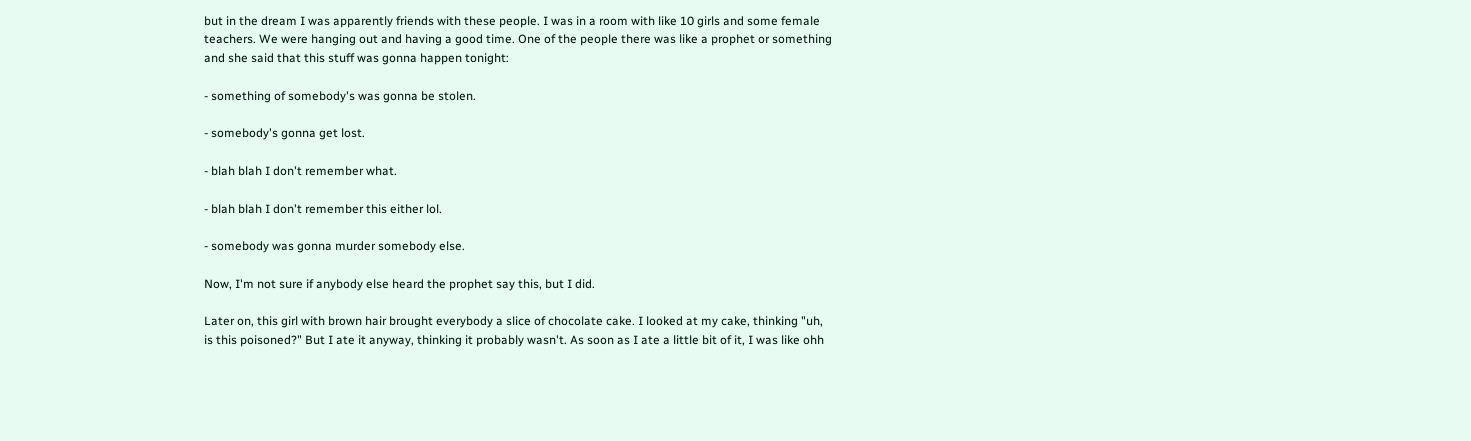but in the dream I was apparently friends with these people. I was in a room with like 10 girls and some female teachers. We were hanging out and having a good time. One of the people there was like a prophet or something and she said that this stuff was gonna happen tonight:

- something of somebody's was gonna be stolen.

- somebody's gonna get lost.

- blah blah I don't remember what.

- blah blah I don't remember this either lol.

- somebody was gonna murder somebody else.

Now, I'm not sure if anybody else heard the prophet say this, but I did.

Later on, this girl with brown hair brought everybody a slice of chocolate cake. I looked at my cake, thinking "uh, is this poisoned?" But I ate it anyway, thinking it probably wasn't. As soon as I ate a little bit of it, I was like ohh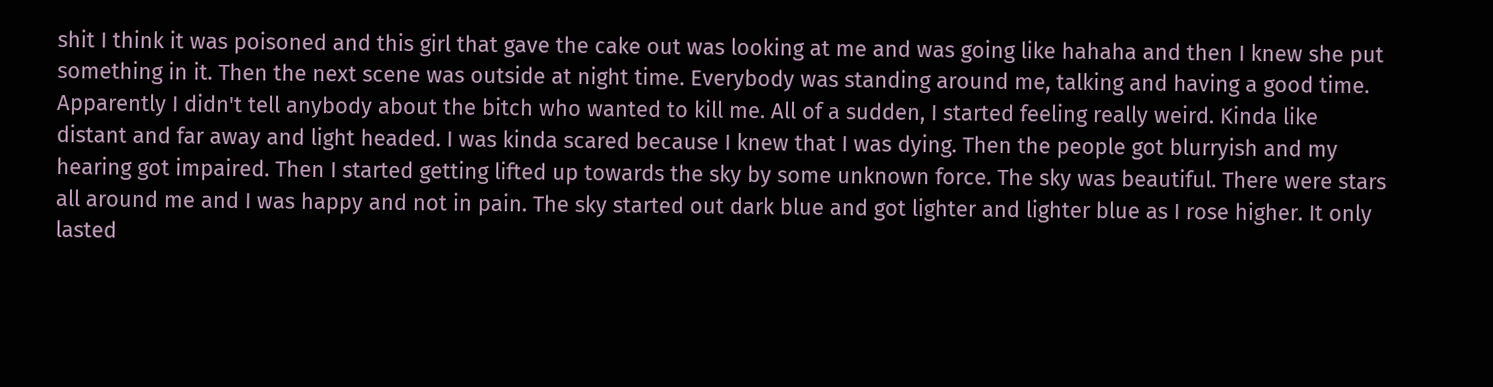shit I think it was poisoned and this girl that gave the cake out was looking at me and was going like hahaha and then I knew she put something in it. Then the next scene was outside at night time. Everybody was standing around me, talking and having a good time. Apparently I didn't tell anybody about the bitch who wanted to kill me. All of a sudden, I started feeling really weird. Kinda like distant and far away and light headed. I was kinda scared because I knew that I was dying. Then the people got blurryish and my hearing got impaired. Then I started getting lifted up towards the sky by some unknown force. The sky was beautiful. There were stars all around me and I was happy and not in pain. The sky started out dark blue and got lighter and lighter blue as I rose higher. It only lasted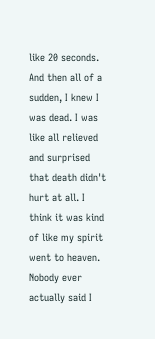like 20 seconds. And then all of a sudden, I knew I was dead. I was like all relieved and surprised that death didn't hurt at all. I think it was kind of like my spirit went to heaven. Nobody ever actually said I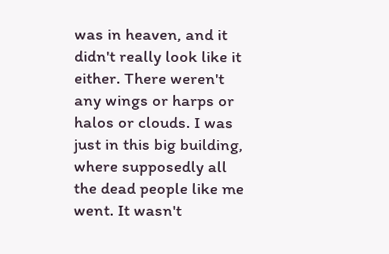was in heaven, and it didn't really look like it either. There weren't any wings or harps or halos or clouds. I was just in this big building, where supposedly all the dead people like me went. It wasn't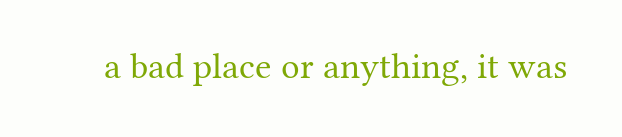a bad place or anything, it was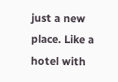just a new place. Like a hotel with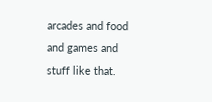arcades and food and games and stuff like that.